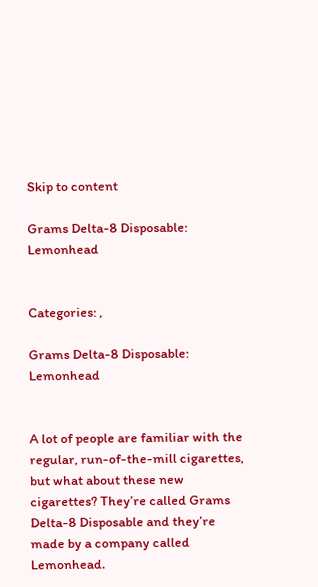Skip to content

Grams Delta-8 Disposable: Lemonhead


Categories: ,

Grams Delta-8 Disposable: Lemonhead


A lot of people are familiar with the regular, run-of-the-mill cigarettes, but what about these new cigarettes? They’re called Grams Delta-8 Disposable and they’re made by a company called Lemonhead.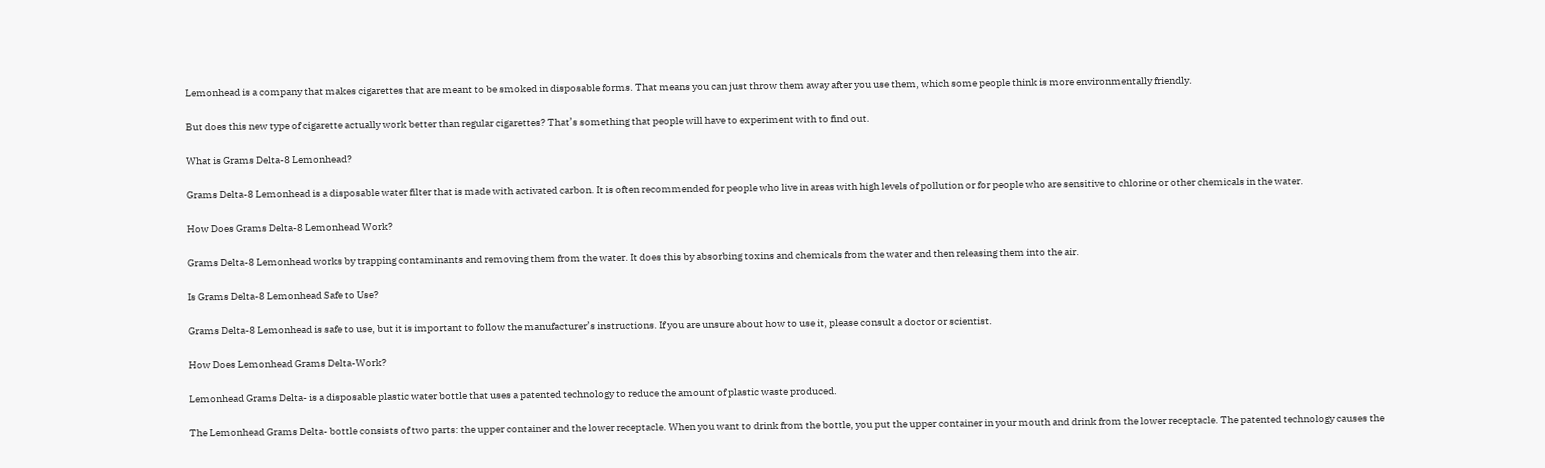Lemonhead is a company that makes cigarettes that are meant to be smoked in disposable forms. That means you can just throw them away after you use them, which some people think is more environmentally friendly.

But does this new type of cigarette actually work better than regular cigarettes? That’s something that people will have to experiment with to find out.

What is Grams Delta-8 Lemonhead?

Grams Delta-8 Lemonhead is a disposable water filter that is made with activated carbon. It is often recommended for people who live in areas with high levels of pollution or for people who are sensitive to chlorine or other chemicals in the water.

How Does Grams Delta-8 Lemonhead Work?

Grams Delta-8 Lemonhead works by trapping contaminants and removing them from the water. It does this by absorbing toxins and chemicals from the water and then releasing them into the air.

Is Grams Delta-8 Lemonhead Safe to Use?

Grams Delta-8 Lemonhead is safe to use, but it is important to follow the manufacturer’s instructions. If you are unsure about how to use it, please consult a doctor or scientist.

How Does Lemonhead Grams Delta-Work?

Lemonhead Grams Delta- is a disposable plastic water bottle that uses a patented technology to reduce the amount of plastic waste produced.

The Lemonhead Grams Delta- bottle consists of two parts: the upper container and the lower receptacle. When you want to drink from the bottle, you put the upper container in your mouth and drink from the lower receptacle. The patented technology causes the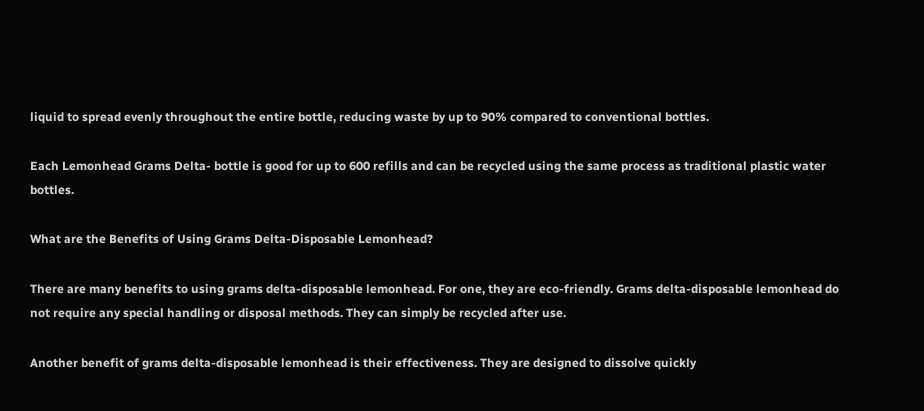liquid to spread evenly throughout the entire bottle, reducing waste by up to 90% compared to conventional bottles.

Each Lemonhead Grams Delta- bottle is good for up to 600 refills and can be recycled using the same process as traditional plastic water bottles.

What are the Benefits of Using Grams Delta-Disposable Lemonhead?

There are many benefits to using grams delta-disposable lemonhead. For one, they are eco-friendly. Grams delta-disposable lemonhead do not require any special handling or disposal methods. They can simply be recycled after use.

Another benefit of grams delta-disposable lemonhead is their effectiveness. They are designed to dissolve quickly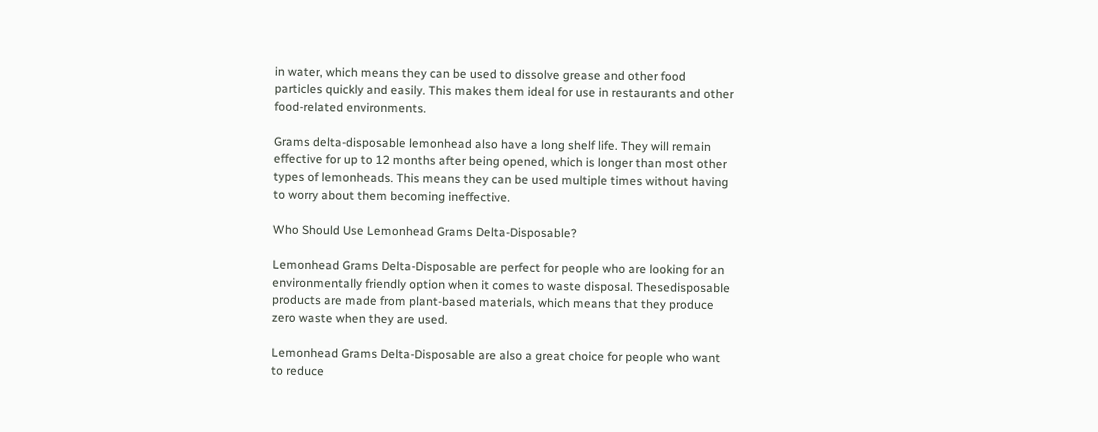in water, which means they can be used to dissolve grease and other food particles quickly and easily. This makes them ideal for use in restaurants and other food-related environments.

Grams delta-disposable lemonhead also have a long shelf life. They will remain effective for up to 12 months after being opened, which is longer than most other types of lemonheads. This means they can be used multiple times without having to worry about them becoming ineffective.

Who Should Use Lemonhead Grams Delta-Disposable?

Lemonhead Grams Delta-Disposable are perfect for people who are looking for an environmentally friendly option when it comes to waste disposal. Thesedisposable products are made from plant-based materials, which means that they produce zero waste when they are used.

Lemonhead Grams Delta-Disposable are also a great choice for people who want to reduce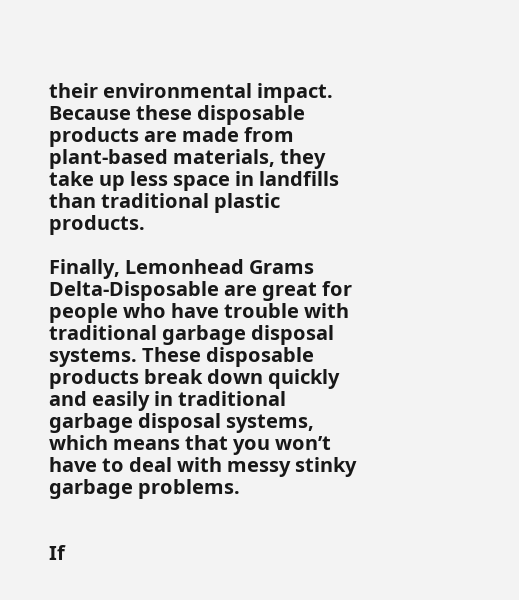their environmental impact. Because these disposable products are made from plant-based materials, they take up less space in landfills than traditional plastic products.

Finally, Lemonhead Grams Delta-Disposable are great for people who have trouble with traditional garbage disposal systems. These disposable products break down quickly and easily in traditional garbage disposal systems, which means that you won’t have to deal with messy stinky garbage problems.


If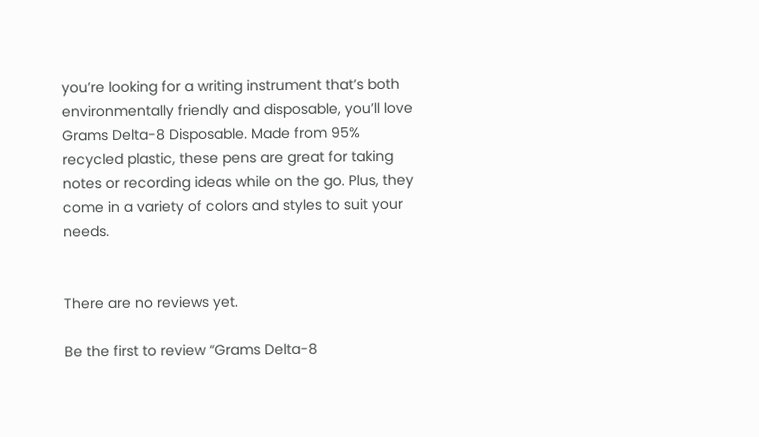you’re looking for a writing instrument that’s both environmentally friendly and disposable, you’ll love Grams Delta-8 Disposable. Made from 95% recycled plastic, these pens are great for taking notes or recording ideas while on the go. Plus, they come in a variety of colors and styles to suit your needs.


There are no reviews yet.

Be the first to review “Grams Delta-8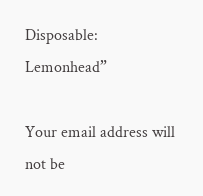Disposable: Lemonhead”

Your email address will not be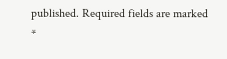published. Required fields are marked *